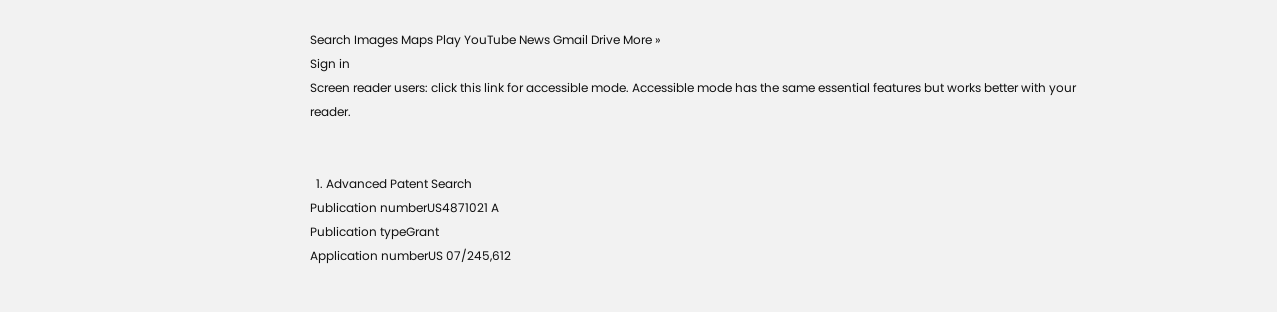Search Images Maps Play YouTube News Gmail Drive More »
Sign in
Screen reader users: click this link for accessible mode. Accessible mode has the same essential features but works better with your reader.


  1. Advanced Patent Search
Publication numberUS4871021 A
Publication typeGrant
Application numberUS 07/245,612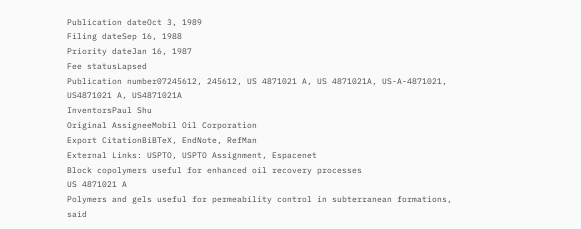Publication dateOct 3, 1989
Filing dateSep 16, 1988
Priority dateJan 16, 1987
Fee statusLapsed
Publication number07245612, 245612, US 4871021 A, US 4871021A, US-A-4871021, US4871021 A, US4871021A
InventorsPaul Shu
Original AssigneeMobil Oil Corporation
Export CitationBiBTeX, EndNote, RefMan
External Links: USPTO, USPTO Assignment, Espacenet
Block copolymers useful for enhanced oil recovery processes
US 4871021 A
Polymers and gels useful for permeability control in subterranean formations, said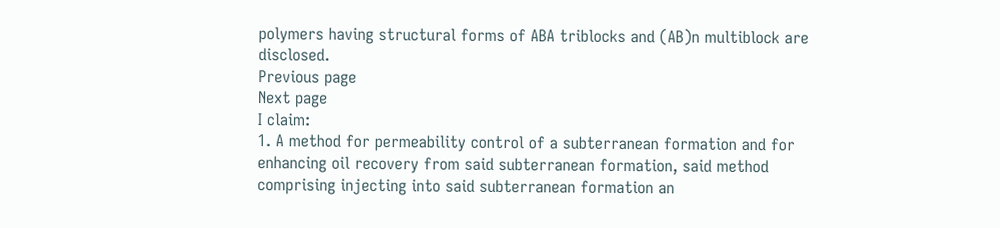polymers having structural forms of ABA triblocks and (AB)n multiblock are disclosed.
Previous page
Next page
I claim:
1. A method for permeability control of a subterranean formation and for enhancing oil recovery from said subterranean formation, said method comprising injecting into said subterranean formation an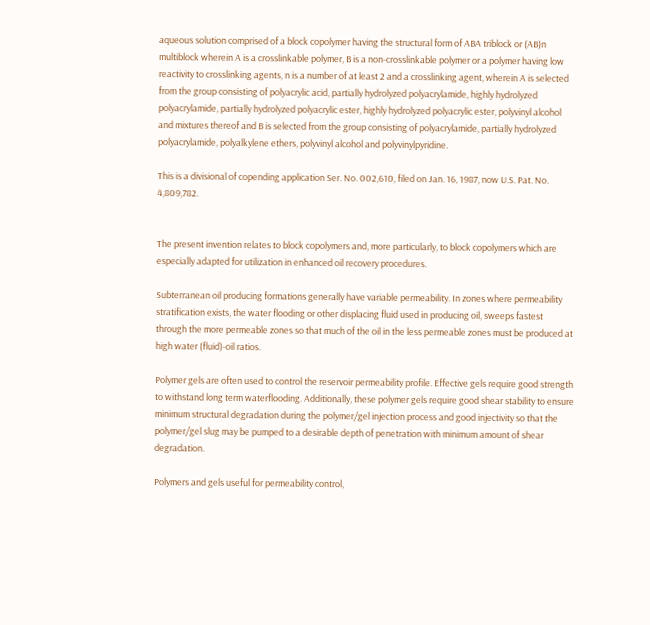aqueous solution comprised of a block copolymer having the structural form of ABA triblock or (AB)n multiblock wherein A is a crosslinkable polymer, B is a non-crosslinkable polymer or a polymer having low reactivity to crosslinking agents, n is a number of at least 2 and a crosslinking agent, wherein A is selected from the group consisting of polyacrylic acid, partially hydrolyzed polyacrylamide, highly hydrolyzed polyacrylamide, partially hydrolyzed polyacrylic ester, highly hydrolyzed polyacrylic ester, polyvinyl alcohol and mixtures thereof and B is selected from the group consisting of polyacrylamide, partially hydrolyzed polyacrylamide, polyalkylene ethers, polyvinyl alcohol and polyvinylpyridine.

This is a divisional of copending application Ser. No. 002,610, filed on Jan. 16, 1987, now U.S. Pat. No. 4,809,782.


The present invention relates to block copolymers and, more particularly, to block copolymers which are especially adapted for utilization in enhanced oil recovery procedures.

Subterranean oil producing formations generally have variable permeability. In zones where permeability stratification exists, the water flooding or other displacing fluid used in producing oil, sweeps fastest through the more permeable zones so that much of the oil in the less permeable zones must be produced at high water (fluid)-oil ratios.

Polymer gels are often used to control the reservoir permeability profile. Effective gels require good strength to withstand long term waterflooding. Additionally, these polymer gels require good shear stability to ensure minimum structural degradation during the polymer/gel injection process and good injectivity so that the polymer/gel slug may be pumped to a desirable depth of penetration with minimum amount of shear degradation.

Polymers and gels useful for permeability control,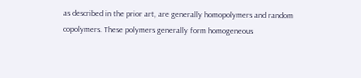as described in the prior art, are generally homopolymers and random copolymers. These polymers generally form homogeneous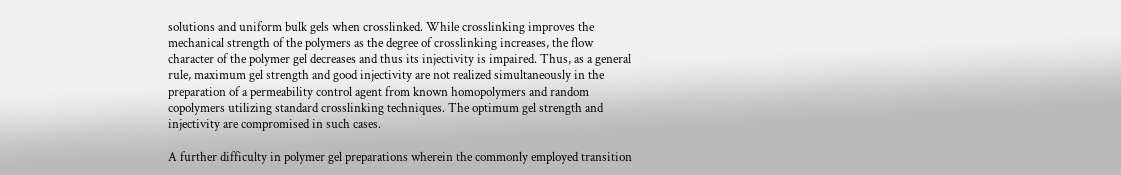solutions and uniform bulk gels when crosslinked. While crosslinking improves the mechanical strength of the polymers as the degree of crosslinking increases, the flow character of the polymer gel decreases and thus its injectivity is impaired. Thus, as a general rule, maximum gel strength and good injectivity are not realized simultaneously in the preparation of a permeability control agent from known homopolymers and random copolymers utilizing standard crosslinking techniques. The optimum gel strength and injectivity are compromised in such cases.

A further difficulty in polymer gel preparations wherein the commonly employed transition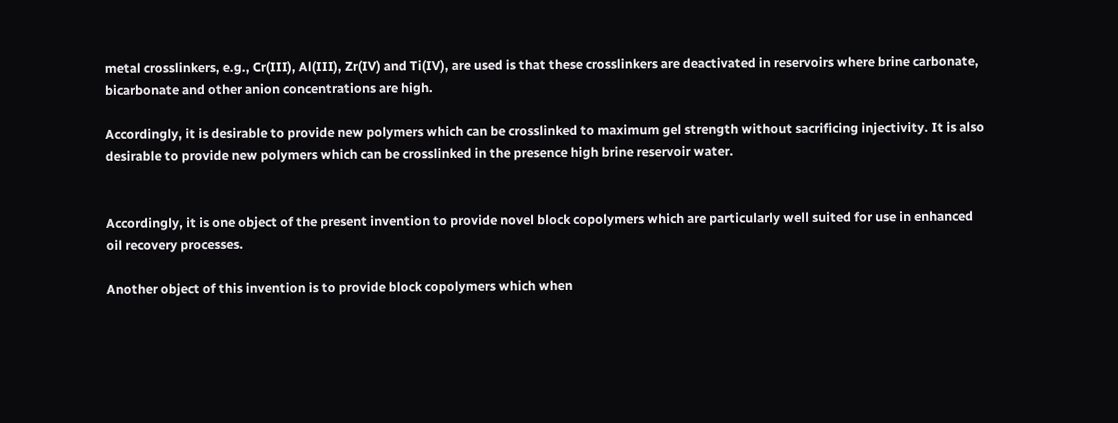metal crosslinkers, e.g., Cr(III), Al(III), Zr(IV) and Ti(IV), are used is that these crosslinkers are deactivated in reservoirs where brine carbonate, bicarbonate and other anion concentrations are high.

Accordingly, it is desirable to provide new polymers which can be crosslinked to maximum gel strength without sacrificing injectivity. It is also desirable to provide new polymers which can be crosslinked in the presence high brine reservoir water.


Accordingly, it is one object of the present invention to provide novel block copolymers which are particularly well suited for use in enhanced oil recovery processes.

Another object of this invention is to provide block copolymers which when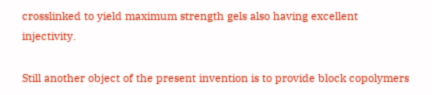crosslinked to yield maximum strength gels also having excellent injectivity.

Still another object of the present invention is to provide block copolymers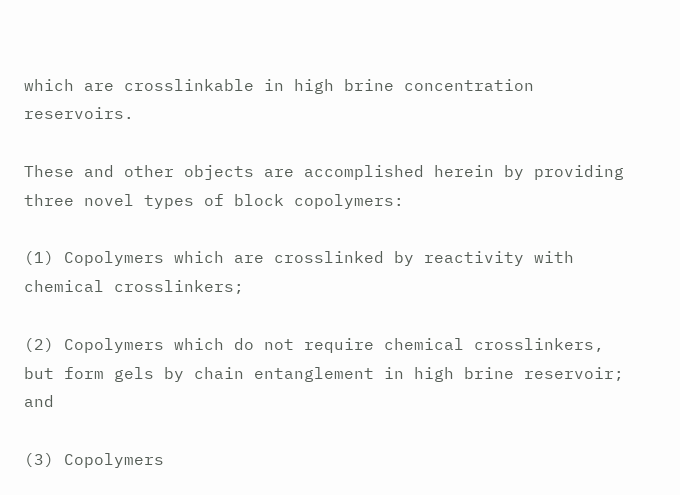which are crosslinkable in high brine concentration reservoirs.

These and other objects are accomplished herein by providing three novel types of block copolymers:

(1) Copolymers which are crosslinked by reactivity with chemical crosslinkers;

(2) Copolymers which do not require chemical crosslinkers, but form gels by chain entanglement in high brine reservoir; and

(3) Copolymers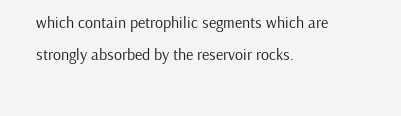which contain petrophilic segments which are strongly absorbed by the reservoir rocks.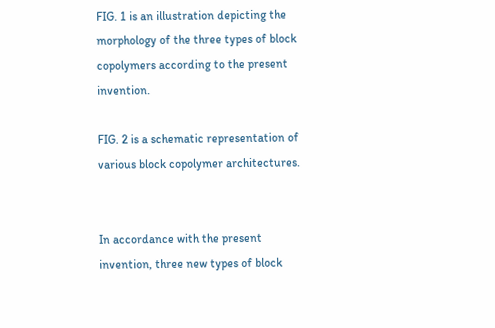FIG. 1 is an illustration depicting the morphology of the three types of block copolymers according to the present invention.

FIG. 2 is a schematic representation of various block copolymer architectures.


In accordance with the present invention, three new types of block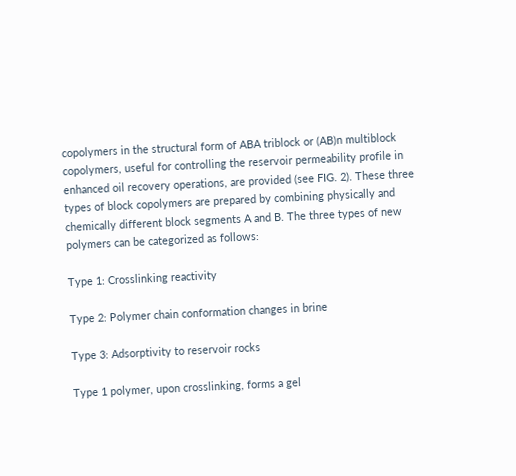copolymers in the structural form of ABA triblock or (AB)n multiblock copolymers, useful for controlling the reservoir permeability profile in enhanced oil recovery operations, are provided (see FIG. 2). These three types of block copolymers are prepared by combining physically and chemically different block segments A and B. The three types of new polymers can be categorized as follows:

Type 1: Crosslinking reactivity

Type 2: Polymer chain conformation changes in brine

Type 3: Adsorptivity to reservoir rocks

Type 1 polymer, upon crosslinking, forms a gel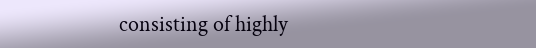consisting of highly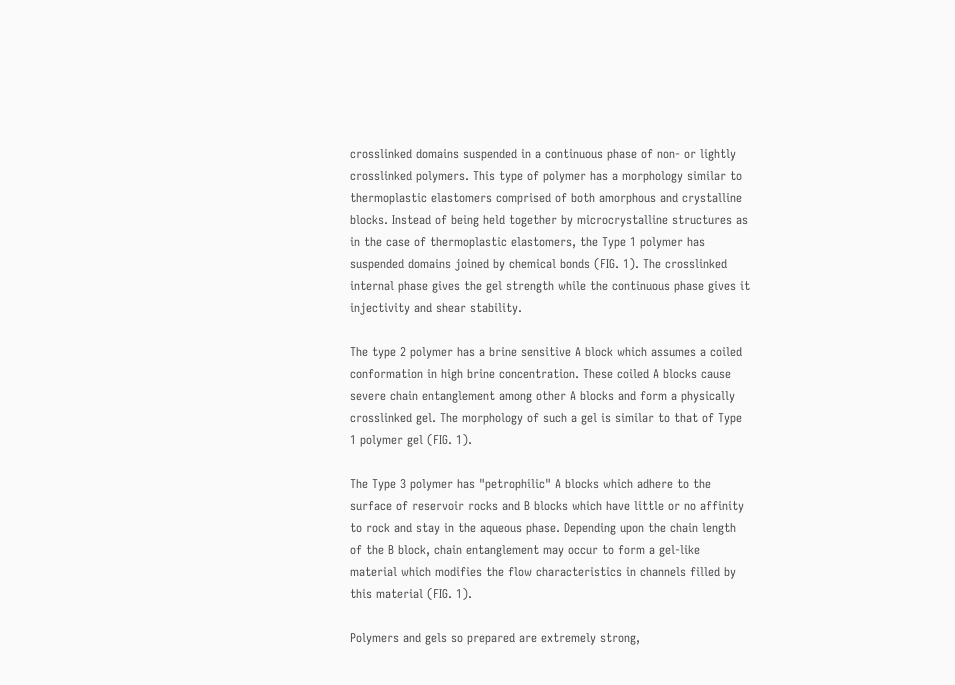crosslinked domains suspended in a continuous phase of non- or lightly crosslinked polymers. This type of polymer has a morphology similar to thermoplastic elastomers comprised of both amorphous and crystalline blocks. Instead of being held together by microcrystalline structures as in the case of thermoplastic elastomers, the Type 1 polymer has suspended domains joined by chemical bonds (FIG. 1). The crosslinked internal phase gives the gel strength while the continuous phase gives it injectivity and shear stability.

The type 2 polymer has a brine sensitive A block which assumes a coiled conformation in high brine concentration. These coiled A blocks cause severe chain entanglement among other A blocks and form a physically crosslinked gel. The morphology of such a gel is similar to that of Type 1 polymer gel (FIG. 1).

The Type 3 polymer has "petrophilic" A blocks which adhere to the surface of reservoir rocks and B blocks which have little or no affinity to rock and stay in the aqueous phase. Depending upon the chain length of the B block, chain entanglement may occur to form a gel-like material which modifies the flow characteristics in channels filled by this material (FIG. 1).

Polymers and gels so prepared are extremely strong,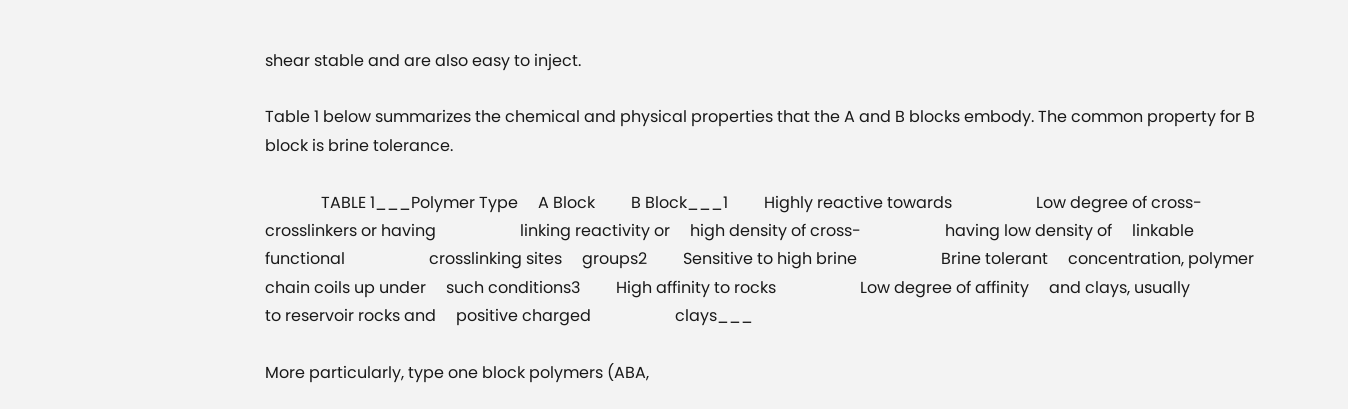shear stable and are also easy to inject.

Table 1 below summarizes the chemical and physical properties that the A and B blocks embody. The common property for B block is brine tolerance.

              TABLE 1___Polymer Type     A Block         B Block___1         Highly reactive towards                     Low degree of cross-     crosslinkers or having                     linking reactivity or     high density of cross-                     having low density of     linkable functional                     crosslinking sites     groups2         Sensitive to high brine                     Brine tolerant     concentration, polymer     chain coils up under     such conditions3         High affinity to rocks                     Low degree of affinity     and clays, usually                     to reservoir rocks and     positive charged                     clays___

More particularly, type one block polymers (ABA,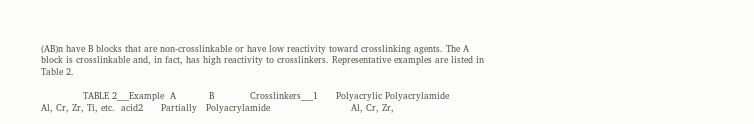(AB)n have B blocks that are non-crosslinkable or have low reactivity toward crosslinking agents. The A block is crosslinkable and, in fact, has high reactivity to crosslinkers. Representative examples are listed in Table 2.

              TABLE 2___Example  A           B            Crosslinkers___1      Polyacrylic Polyacrylamide                           Al, Cr, Zr, Ti, etc.  acid2      Partially   Polyacrylamide                           Al, Cr, Zr,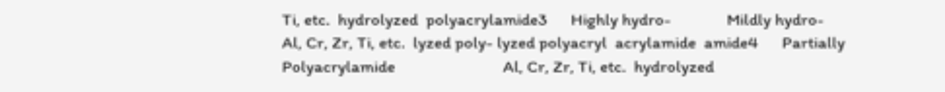Ti, etc.  hydrolyzed  polyacrylamide3      Highly hydro-              Mildly hydro-                           Al, Cr, Zr, Ti, etc.  lyzed poly- lyzed polyacryl  acrylamide  amide4      Partially   Polyacrylamide                           Al, Cr, Zr, Ti, etc.  hydrolyzed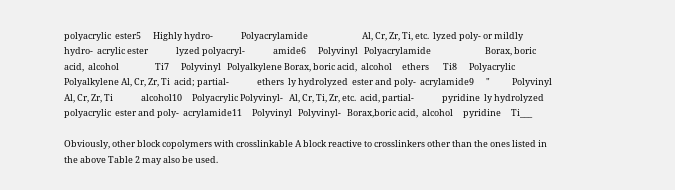polyacrylic  ester5      Highly hydro-              Polyacrylamide                           Al, Cr, Zr, Ti, etc.  lyzed poly- or mildly hydro-  acrylic ester              lyzed polyacryl-              amide6      Polyvinyl   Polyacrylamide                           Borax, boric acid,  alcohol                  Ti7      Polyvinyl   Polyalkylene Borax, boric acid,  alcohol     ethers       Ti8      Polyacrylic Polyalkylene Al, Cr, Zr, Ti  acid; partial-              ethers  ly hydrolyzed  ester and poly-  acrylamide9      "           Polyvinyl    Al, Cr, Zr, Ti              alcohol10     Polyacrylic Polyvinyl-   Al, Cr, Ti, Zr, etc.  acid, partial-              pyridine  ly hydrolyzed  polyacrylic  ester and poly-  acrylamide11     Polyvinyl   Polyvinyl-   Borax,boric acid,  alcohol     pyridine     Ti___

Obviously, other block copolymers with crosslinkable A block reactive to crosslinkers other than the ones listed in the above Table 2 may also be used.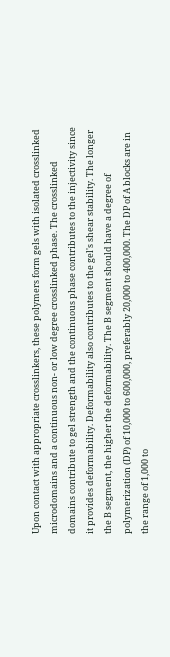Upon contact with appropriate crosslinkers, these polymers form gels with isolated crosslinked microdomains and a continuous non- or low degree crosslinked phase. The crosslinked domains contribute to gel strength and the continuous phase contributes to the injectivity since it provides deformability. Deformability also contributes to the gel's shear stability. The longer the B segment, the higher the deformability. The B segment should have a degree of polymerization (DP) of 10,000 to 600,000, preferably 20,000 to 400,000. The DP of A blocks are in the range of 1,000 to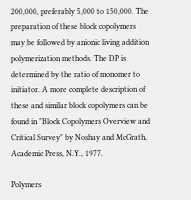200,000, preferably 5,000 to 150,000. The preparation of these block copolymers may be followed by anionic living addition polymerization methods. The DP is determined by the ratio of monomer to initiator. A more complete description of these and similar block copolymers can be found in "Block Copolymers Overview and Critical Survey" by Noshay and McGrath, Academic Press, N.Y., 1977.

Polymers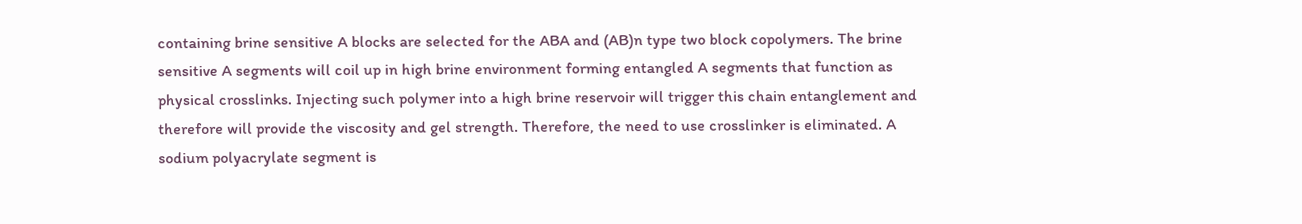containing brine sensitive A blocks are selected for the ABA and (AB)n type two block copolymers. The brine sensitive A segments will coil up in high brine environment forming entangled A segments that function as physical crosslinks. Injecting such polymer into a high brine reservoir will trigger this chain entanglement and therefore will provide the viscosity and gel strength. Therefore, the need to use crosslinker is eliminated. A sodium polyacrylate segment is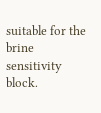suitable for the brine sensitivity block.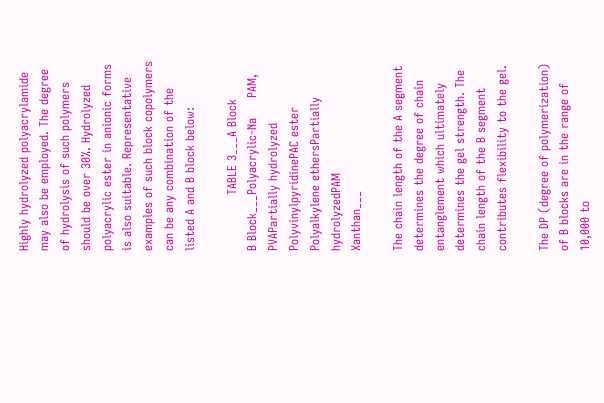Highly hydrolyzed polyacrylamide may also be employed. The degree of hydrolysis of such polymers should be over 30%. Hydrolyzed polyacrylic ester in anionic forms is also suitable. Representative examples of such block copolymers can be any combination of the listed A and B block below:

              TABLE 3___A Block            B Block___Polyacrylic-Na     PAM, PVAPartially hydrolyzed              PolyvinylpyridinePAC ester          Polyalkylene ethersPartially hydrolyzedPAM                Xanthan___

The chain length of the A segment determines the degree of chain entanglement which ultimately determines the gel strength. The chain length of the B segment contributes flexibility to the gel.

The DP (degree of polymerization) of B blocks are in the range of 10,000 to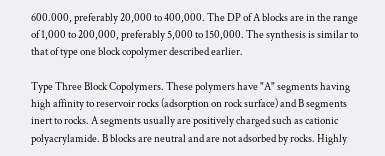600.000, preferably 20,000 to 400,000. The DP of A blocks are in the range of 1,000 to 200,000, preferably 5,000 to 150,000. The synthesis is similar to that of type one block copolymer described earlier.

Type Three Block Copolymers. These polymers have "A" segments having high affinity to reservoir rocks (adsorption on rock surface) and B segments inert to rocks. A segments usually are positively charged such as cationic polyacrylamide. B blocks are neutral and are not adsorbed by rocks. Highly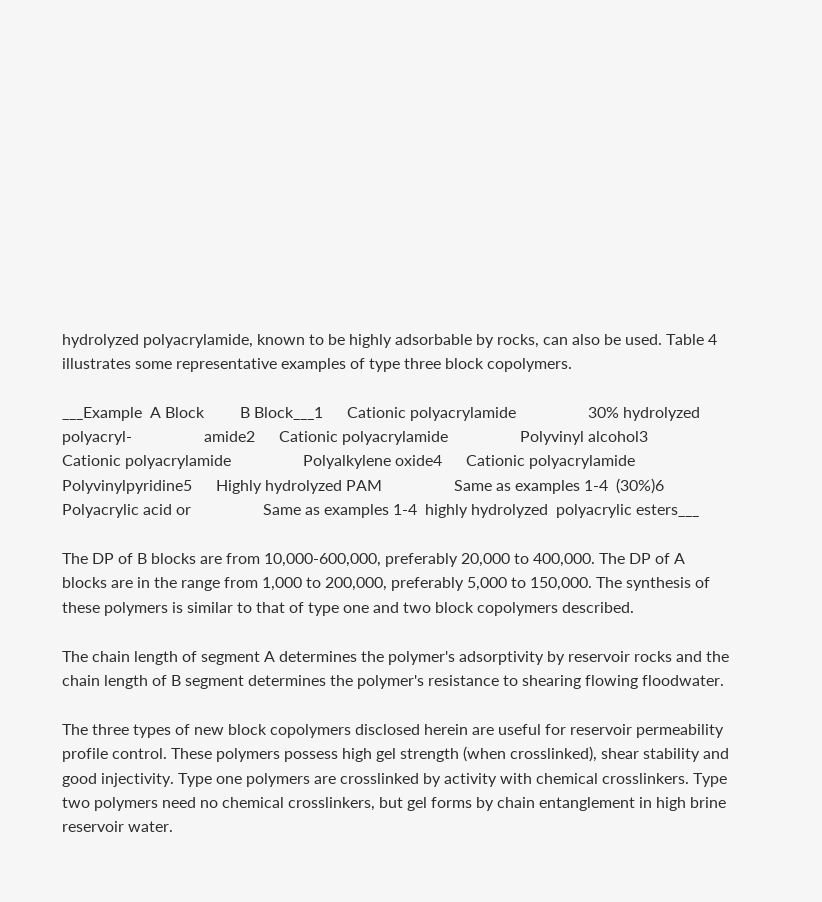hydrolyzed polyacrylamide, known to be highly adsorbable by rocks, can also be used. Table 4 illustrates some representative examples of type three block copolymers.

___Example  A Block         B Block___1      Cationic polyacrylamide                  30% hydrolyzed polyacryl-                  amide2      Cationic polyacrylamide                  Polyvinyl alcohol3      Cationic polyacrylamide                  Polyalkylene oxide4      Cationic polyacrylamide                  Polyvinylpyridine5      Highly hydrolyzed PAM                  Same as examples 1-4  (30%)6      Polyacrylic acid or                  Same as examples 1-4  highly hydrolyzed  polyacrylic esters___

The DP of B blocks are from 10,000-600,000, preferably 20,000 to 400,000. The DP of A blocks are in the range from 1,000 to 200,000, preferably 5,000 to 150,000. The synthesis of these polymers is similar to that of type one and two block copolymers described.

The chain length of segment A determines the polymer's adsorptivity by reservoir rocks and the chain length of B segment determines the polymer's resistance to shearing flowing floodwater.

The three types of new block copolymers disclosed herein are useful for reservoir permeability profile control. These polymers possess high gel strength (when crosslinked), shear stability and good injectivity. Type one polymers are crosslinked by activity with chemical crosslinkers. Type two polymers need no chemical crosslinkers, but gel forms by chain entanglement in high brine reservoir water.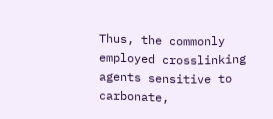Thus, the commonly employed crosslinking agents sensitive to carbonate,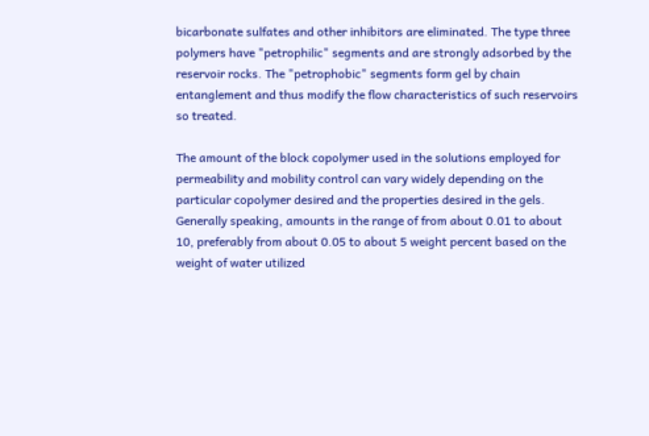bicarbonate sulfates and other inhibitors are eliminated. The type three polymers have "petrophilic" segments and are strongly adsorbed by the reservoir rocks. The "petrophobic" segments form gel by chain entanglement and thus modify the flow characteristics of such reservoirs so treated.

The amount of the block copolymer used in the solutions employed for permeability and mobility control can vary widely depending on the particular copolymer desired and the properties desired in the gels. Generally speaking, amounts in the range of from about 0.01 to about 10, preferably from about 0.05 to about 5 weight percent based on the weight of water utilized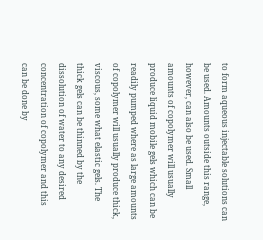to form aqueous injectable solutions can be used. Amounts outside this range, however, can also be used. Small amounts of copolymer will usually produce liquid mobile gels which can be readily pumped where as large amounts of copolymer will usually produce thick, viscous, some what elastic gels. The thick gels can be thinned by the dissolution of water to any desired concentration of copolymer and this can be done by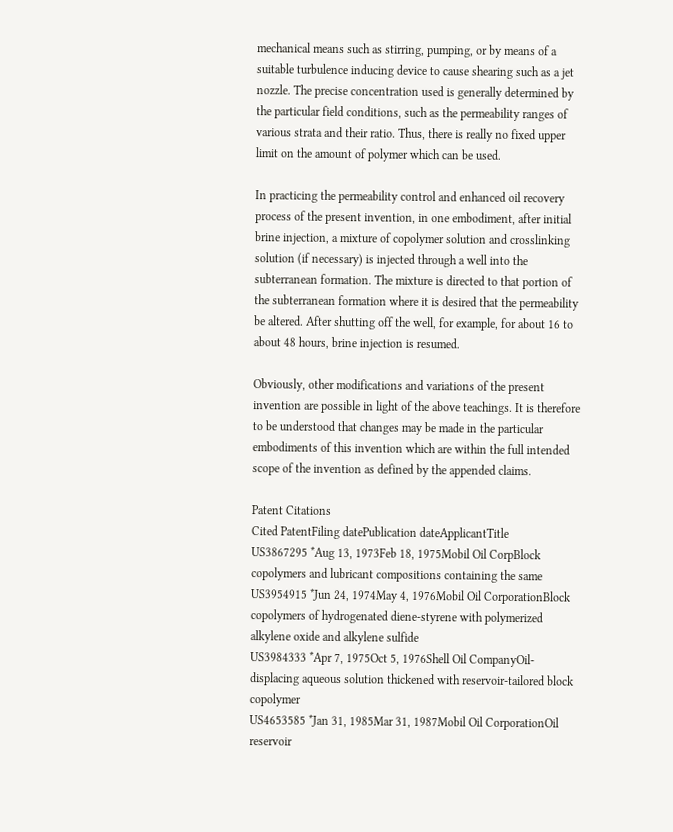mechanical means such as stirring, pumping, or by means of a suitable turbulence inducing device to cause shearing such as a jet nozzle. The precise concentration used is generally determined by the particular field conditions, such as the permeability ranges of various strata and their ratio. Thus, there is really no fixed upper limit on the amount of polymer which can be used.

In practicing the permeability control and enhanced oil recovery process of the present invention, in one embodiment, after initial brine injection, a mixture of copolymer solution and crosslinking solution (if necessary) is injected through a well into the subterranean formation. The mixture is directed to that portion of the subterranean formation where it is desired that the permeability be altered. After shutting off the well, for example, for about 16 to about 48 hours, brine injection is resumed.

Obviously, other modifications and variations of the present invention are possible in light of the above teachings. It is therefore to be understood that changes may be made in the particular embodiments of this invention which are within the full intended scope of the invention as defined by the appended claims.

Patent Citations
Cited PatentFiling datePublication dateApplicantTitle
US3867295 *Aug 13, 1973Feb 18, 1975Mobil Oil CorpBlock copolymers and lubricant compositions containing the same
US3954915 *Jun 24, 1974May 4, 1976Mobil Oil CorporationBlock copolymers of hydrogenated diene-styrene with polymerized alkylene oxide and alkylene sulfide
US3984333 *Apr 7, 1975Oct 5, 1976Shell Oil CompanyOil-displacing aqueous solution thickened with reservoir-tailored block copolymer
US4653585 *Jan 31, 1985Mar 31, 1987Mobil Oil CorporationOil reservoir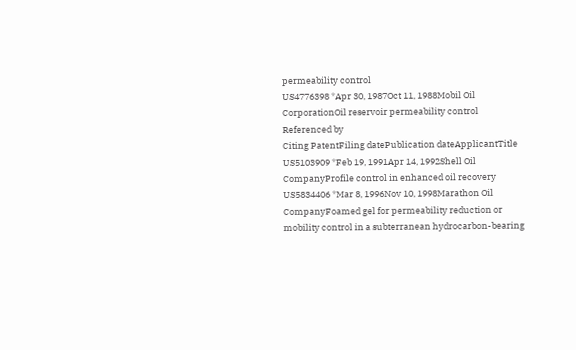permeability control
US4776398 *Apr 30, 1987Oct 11, 1988Mobil Oil CorporationOil reservoir permeability control
Referenced by
Citing PatentFiling datePublication dateApplicantTitle
US5103909 *Feb 19, 1991Apr 14, 1992Shell Oil CompanyProfile control in enhanced oil recovery
US5834406 *Mar 8, 1996Nov 10, 1998Marathon Oil CompanyFoamed gel for permeability reduction or mobility control in a subterranean hydrocarbon-bearing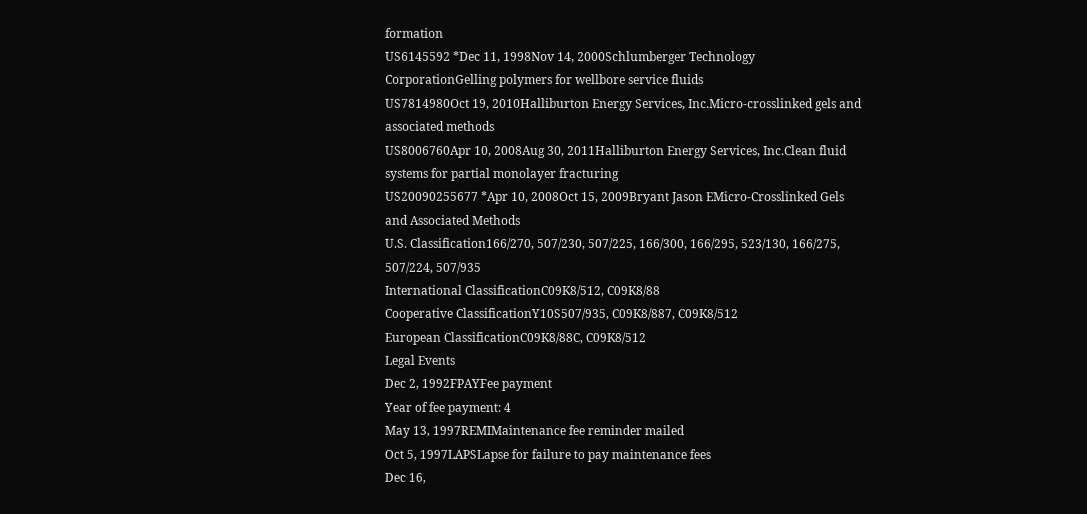formation
US6145592 *Dec 11, 1998Nov 14, 2000Schlumberger Technology CorporationGelling polymers for wellbore service fluids
US7814980Oct 19, 2010Halliburton Energy Services, Inc.Micro-crosslinked gels and associated methods
US8006760Apr 10, 2008Aug 30, 2011Halliburton Energy Services, Inc.Clean fluid systems for partial monolayer fracturing
US20090255677 *Apr 10, 2008Oct 15, 2009Bryant Jason EMicro-Crosslinked Gels and Associated Methods
U.S. Classification166/270, 507/230, 507/225, 166/300, 166/295, 523/130, 166/275, 507/224, 507/935
International ClassificationC09K8/512, C09K8/88
Cooperative ClassificationY10S507/935, C09K8/887, C09K8/512
European ClassificationC09K8/88C, C09K8/512
Legal Events
Dec 2, 1992FPAYFee payment
Year of fee payment: 4
May 13, 1997REMIMaintenance fee reminder mailed
Oct 5, 1997LAPSLapse for failure to pay maintenance fees
Dec 16,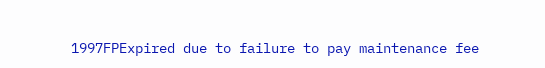1997FPExpired due to failure to pay maintenance fee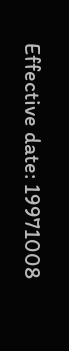Effective date: 19971008